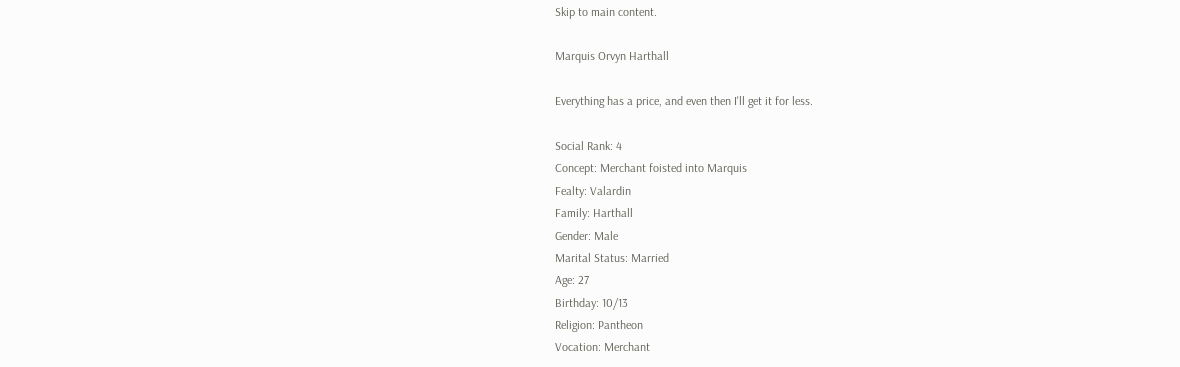Skip to main content.

Marquis Orvyn Harthall

Everything has a price, and even then I'll get it for less.

Social Rank: 4
Concept: Merchant foisted into Marquis
Fealty: Valardin
Family: Harthall
Gender: Male
Marital Status: Married
Age: 27
Birthday: 10/13
Religion: Pantheon
Vocation: Merchant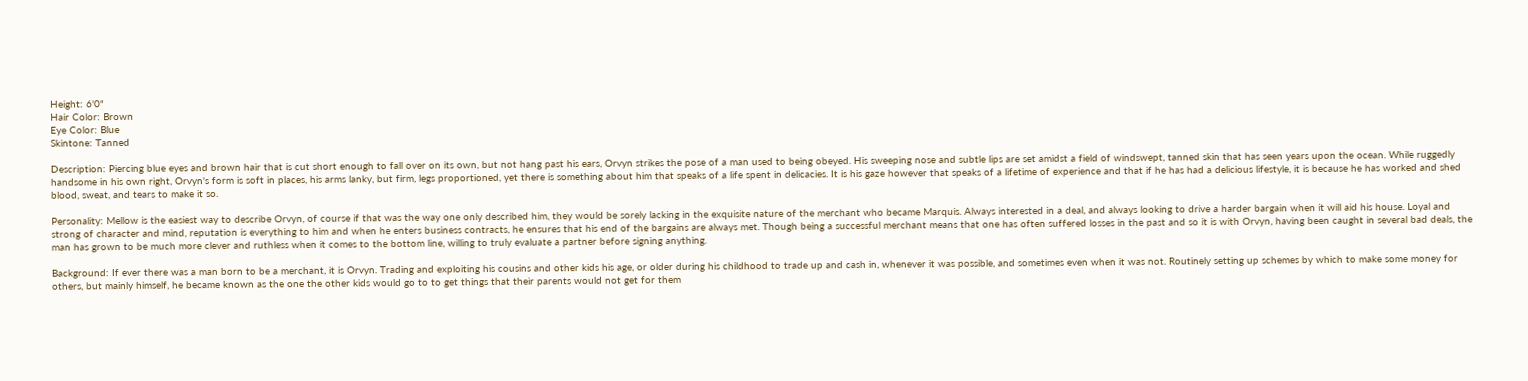Height: 6'0"
Hair Color: Brown
Eye Color: Blue
Skintone: Tanned

Description: Piercing blue eyes and brown hair that is cut short enough to fall over on its own, but not hang past his ears, Orvyn strikes the pose of a man used to being obeyed. His sweeping nose and subtle lips are set amidst a field of windswept, tanned skin that has seen years upon the ocean. While ruggedly handsome in his own right, Orvyn's form is soft in places, his arms lanky, but firm, legs proportioned, yet there is something about him that speaks of a life spent in delicacies. It is his gaze however that speaks of a lifetime of experience and that if he has had a delicious lifestyle, it is because he has worked and shed blood, sweat, and tears to make it so.

Personality: Mellow is the easiest way to describe Orvyn, of course if that was the way one only described him, they would be sorely lacking in the exquisite nature of the merchant who became Marquis. Always interested in a deal, and always looking to drive a harder bargain when it will aid his house. Loyal and strong of character and mind, reputation is everything to him and when he enters business contracts, he ensures that his end of the bargains are always met. Though being a successful merchant means that one has often suffered losses in the past and so it is with Orvyn, having been caught in several bad deals, the man has grown to be much more clever and ruthless when it comes to the bottom line, willing to truly evaluate a partner before signing anything.

Background: If ever there was a man born to be a merchant, it is Orvyn. Trading and exploiting his cousins and other kids his age, or older during his childhood to trade up and cash in, whenever it was possible, and sometimes even when it was not. Routinely setting up schemes by which to make some money for others, but mainly himself, he became known as the one the other kids would go to to get things that their parents would not get for them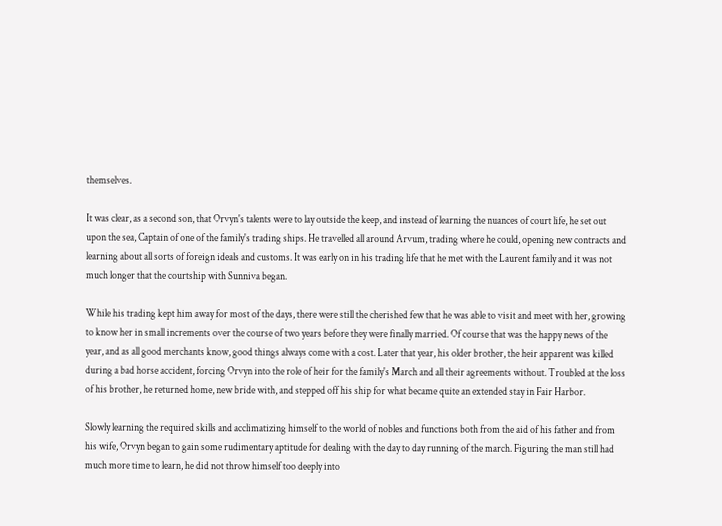themselves.

It was clear, as a second son, that Orvyn's talents were to lay outside the keep, and instead of learning the nuances of court life, he set out upon the sea, Captain of one of the family's trading ships. He travelled all around Arvum, trading where he could, opening new contracts and learning about all sorts of foreign ideals and customs. It was early on in his trading life that he met with the Laurent family and it was not much longer that the courtship with Sunniva began.

While his trading kept him away for most of the days, there were still the cherished few that he was able to visit and meet with her, growing to know her in small increments over the course of two years before they were finally married. Of course that was the happy news of the year, and as all good merchants know, good things always come with a cost. Later that year, his older brother, the heir apparent was killed during a bad horse accident, forcing Orvyn into the role of heir for the family's March and all their agreements without. Troubled at the loss of his brother, he returned home, new bride with, and stepped off his ship for what became quite an extended stay in Fair Harbor.

Slowly learning the required skills and acclimatizing himself to the world of nobles and functions both from the aid of his father and from his wife, Orvyn began to gain some rudimentary aptitude for dealing with the day to day running of the march. Figuring the man still had much more time to learn, he did not throw himself too deeply into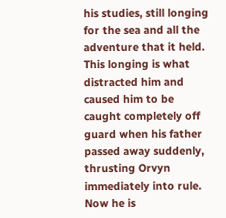his studies, still longing for the sea and all the adventure that it held. This longing is what distracted him and caused him to be caught completely off guard when his father passed away suddenly, thrusting Orvyn immediately into rule. Now he is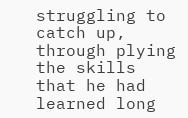struggling to catch up, through plying the skills that he had learned long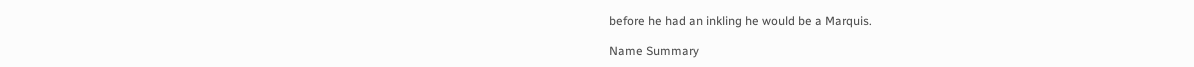before he had an inkling he would be a Marquis.

Name Summary